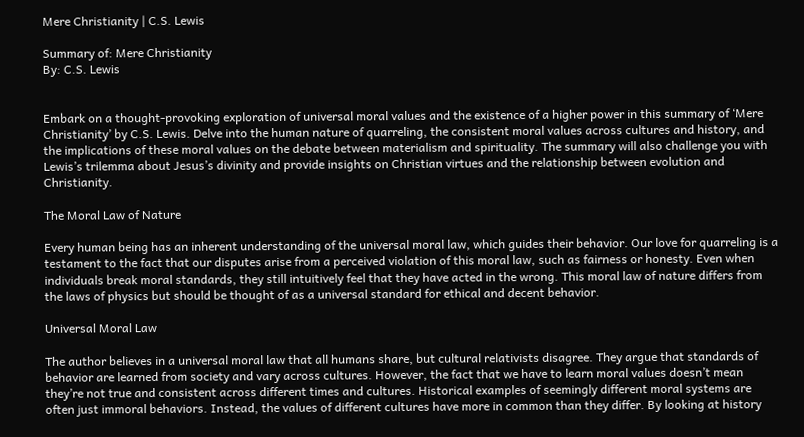Mere Christianity | C.S. Lewis

Summary of: Mere Christianity
By: C.S. Lewis


Embark on a thought-provoking exploration of universal moral values and the existence of a higher power in this summary of ‘Mere Christianity’ by C.S. Lewis. Delve into the human nature of quarreling, the consistent moral values across cultures and history, and the implications of these moral values on the debate between materialism and spirituality. The summary will also challenge you with Lewis’s trilemma about Jesus’s divinity and provide insights on Christian virtues and the relationship between evolution and Christianity.

The Moral Law of Nature

Every human being has an inherent understanding of the universal moral law, which guides their behavior. Our love for quarreling is a testament to the fact that our disputes arise from a perceived violation of this moral law, such as fairness or honesty. Even when individuals break moral standards, they still intuitively feel that they have acted in the wrong. This moral law of nature differs from the laws of physics but should be thought of as a universal standard for ethical and decent behavior.

Universal Moral Law

The author believes in a universal moral law that all humans share, but cultural relativists disagree. They argue that standards of behavior are learned from society and vary across cultures. However, the fact that we have to learn moral values doesn’t mean they’re not true and consistent across different times and cultures. Historical examples of seemingly different moral systems are often just immoral behaviors. Instead, the values of different cultures have more in common than they differ. By looking at history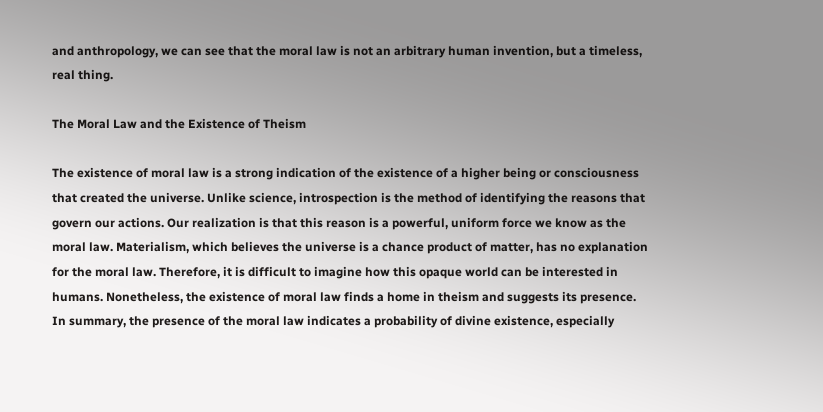and anthropology, we can see that the moral law is not an arbitrary human invention, but a timeless, real thing.

The Moral Law and the Existence of Theism

The existence of moral law is a strong indication of the existence of a higher being or consciousness that created the universe. Unlike science, introspection is the method of identifying the reasons that govern our actions. Our realization is that this reason is a powerful, uniform force we know as the moral law. Materialism, which believes the universe is a chance product of matter, has no explanation for the moral law. Therefore, it is difficult to imagine how this opaque world can be interested in humans. Nonetheless, the existence of moral law finds a home in theism and suggests its presence. In summary, the presence of the moral law indicates a probability of divine existence, especially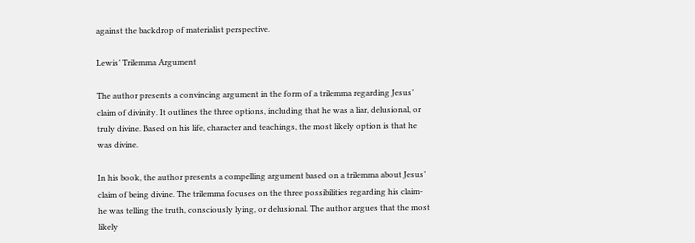against the backdrop of materialist perspective.

Lewis’ Trilemma Argument

The author presents a convincing argument in the form of a trilemma regarding Jesus’ claim of divinity. It outlines the three options, including that he was a liar, delusional, or truly divine. Based on his life, character and teachings, the most likely option is that he was divine.

In his book, the author presents a compelling argument based on a trilemma about Jesus’ claim of being divine. The trilemma focuses on the three possibilities regarding his claim- he was telling the truth, consciously lying, or delusional. The author argues that the most likely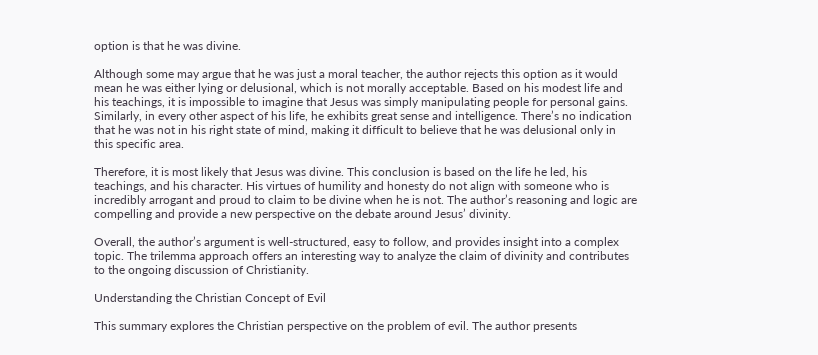option is that he was divine.

Although some may argue that he was just a moral teacher, the author rejects this option as it would mean he was either lying or delusional, which is not morally acceptable. Based on his modest life and his teachings, it is impossible to imagine that Jesus was simply manipulating people for personal gains. Similarly, in every other aspect of his life, he exhibits great sense and intelligence. There’s no indication that he was not in his right state of mind, making it difficult to believe that he was delusional only in this specific area.

Therefore, it is most likely that Jesus was divine. This conclusion is based on the life he led, his teachings, and his character. His virtues of humility and honesty do not align with someone who is incredibly arrogant and proud to claim to be divine when he is not. The author’s reasoning and logic are compelling and provide a new perspective on the debate around Jesus’ divinity.

Overall, the author’s argument is well-structured, easy to follow, and provides insight into a complex topic. The trilemma approach offers an interesting way to analyze the claim of divinity and contributes to the ongoing discussion of Christianity.

Understanding the Christian Concept of Evil

This summary explores the Christian perspective on the problem of evil. The author presents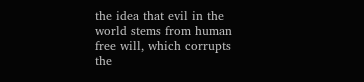the idea that evil in the world stems from human free will, which corrupts the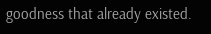goodness that already existed.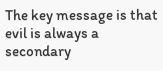The key message is that evil is always a secondary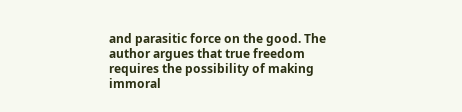and parasitic force on the good. The author argues that true freedom requires the possibility of making immoral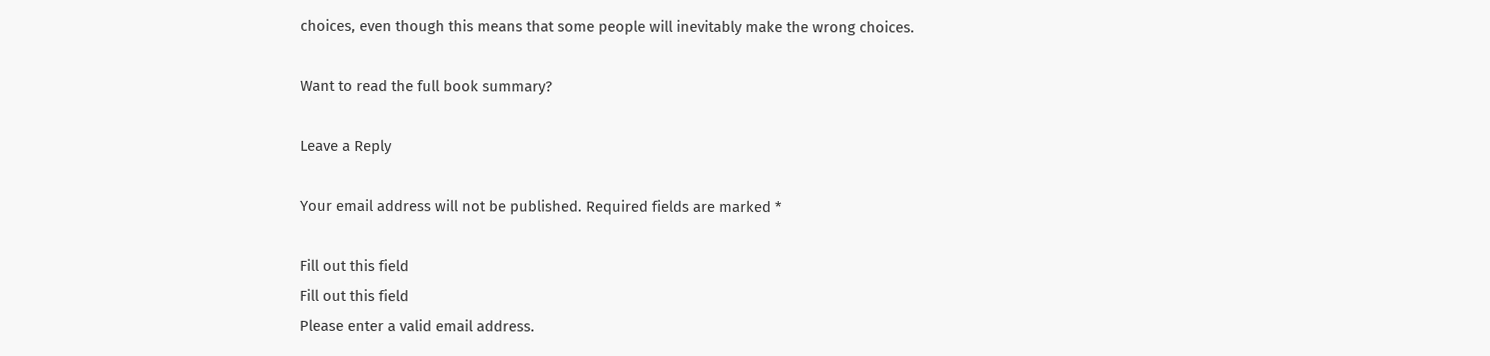choices, even though this means that some people will inevitably make the wrong choices.

Want to read the full book summary?

Leave a Reply

Your email address will not be published. Required fields are marked *

Fill out this field
Fill out this field
Please enter a valid email address.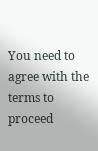You need to agree with the terms to proceed